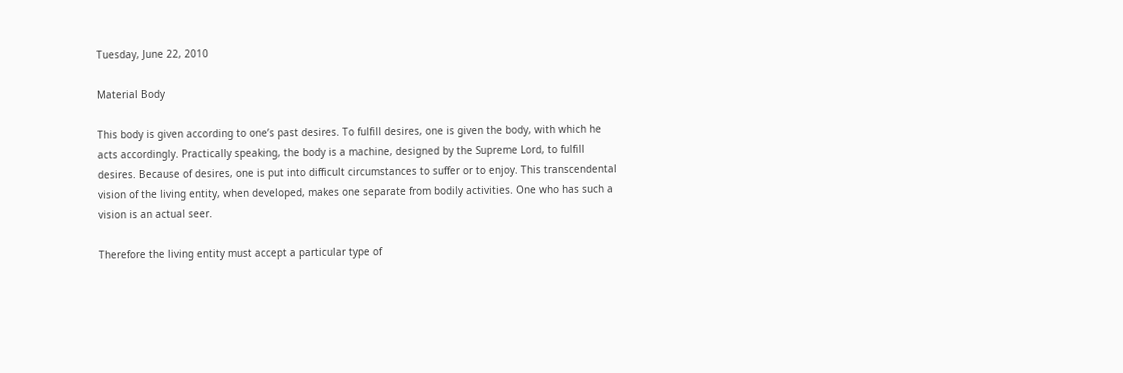Tuesday, June 22, 2010

Material Body

This body is given according to one’s past desires. To fulfill desires, one is given the body, with which he acts accordingly. Practically speaking, the body is a machine, designed by the Supreme Lord, to fulfill desires. Because of desires, one is put into difficult circumstances to suffer or to enjoy. This transcendental vision of the living entity, when developed, makes one separate from bodily activities. One who has such a vision is an actual seer.

Therefore the living entity must accept a particular type of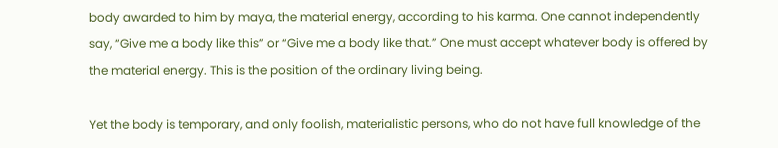body awarded to him by maya, the material energy, according to his karma. One cannot independently say, “Give me a body like this” or “Give me a body like that.” One must accept whatever body is offered by the material energy. This is the position of the ordinary living being.

Yet the body is temporary, and only foolish, materialistic persons, who do not have full knowledge of the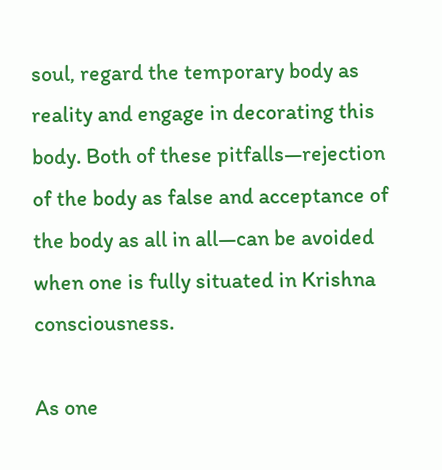soul, regard the temporary body as reality and engage in decorating this body. Both of these pitfalls—rejection of the body as false and acceptance of the body as all in all—can be avoided when one is fully situated in Krishna consciousness.

As one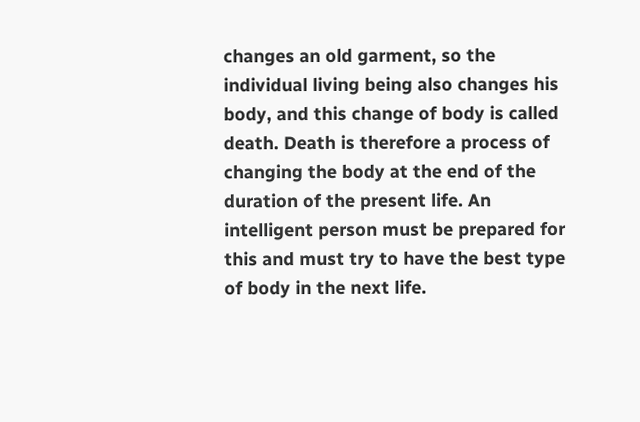changes an old garment, so the individual living being also changes his body, and this change of body is called death. Death is therefore a process of changing the body at the end of the duration of the present life. An intelligent person must be prepared for this and must try to have the best type of body in the next life.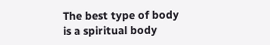The best type of body is a spiritual body